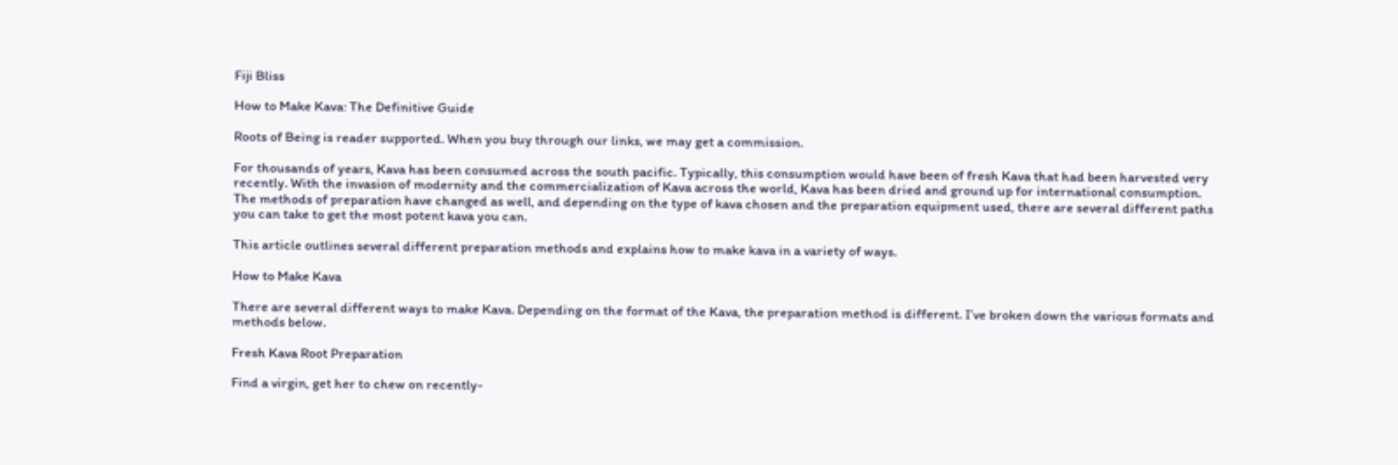Fiji Bliss

How to Make Kava: The Definitive Guide

Roots of Being is reader supported. When you buy through our links, we may get a commission.

For thousands of years, Kava has been consumed across the south pacific. Typically, this consumption would have been of fresh Kava that had been harvested very recently. With the invasion of modernity and the commercialization of Kava across the world, Kava has been dried and ground up for international consumption. The methods of preparation have changed as well, and depending on the type of kava chosen and the preparation equipment used, there are several different paths you can take to get the most potent kava you can.

This article outlines several different preparation methods and explains how to make kava in a variety of ways.

How to Make Kava

There are several different ways to make Kava. Depending on the format of the Kava, the preparation method is different. I’ve broken down the various formats and methods below.

Fresh Kava Root Preparation

Find a virgin, get her to chew on recently-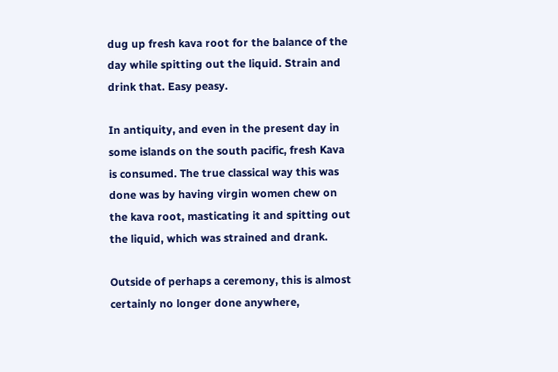dug up fresh kava root for the balance of the day while spitting out the liquid. Strain and drink that. Easy peasy.

In antiquity, and even in the present day in some islands on the south pacific, fresh Kava is consumed. The true classical way this was done was by having virgin women chew on the kava root, masticating it and spitting out the liquid, which was strained and drank.

Outside of perhaps a ceremony, this is almost certainly no longer done anywhere,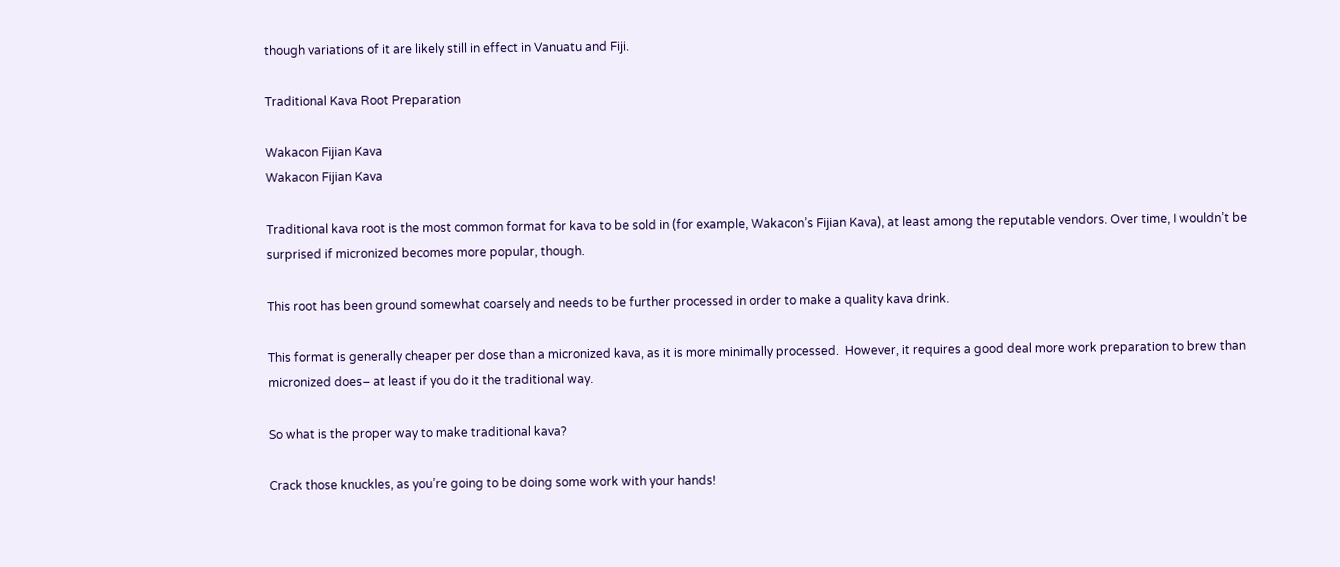though variations of it are likely still in effect in Vanuatu and Fiji.

Traditional Kava Root Preparation

Wakacon Fijian Kava
Wakacon Fijian Kava

Traditional kava root is the most common format for kava to be sold in (for example, Wakacon’s Fijian Kava), at least among the reputable vendors. Over time, I wouldn’t be surprised if micronized becomes more popular, though.

This root has been ground somewhat coarsely and needs to be further processed in order to make a quality kava drink.

This format is generally cheaper per dose than a micronized kava, as it is more minimally processed.  However, it requires a good deal more work preparation to brew than micronized does– at least if you do it the traditional way.

So what is the proper way to make traditional kava?

Crack those knuckles, as you’re going to be doing some work with your hands!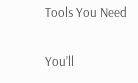Tools You Need

You’ll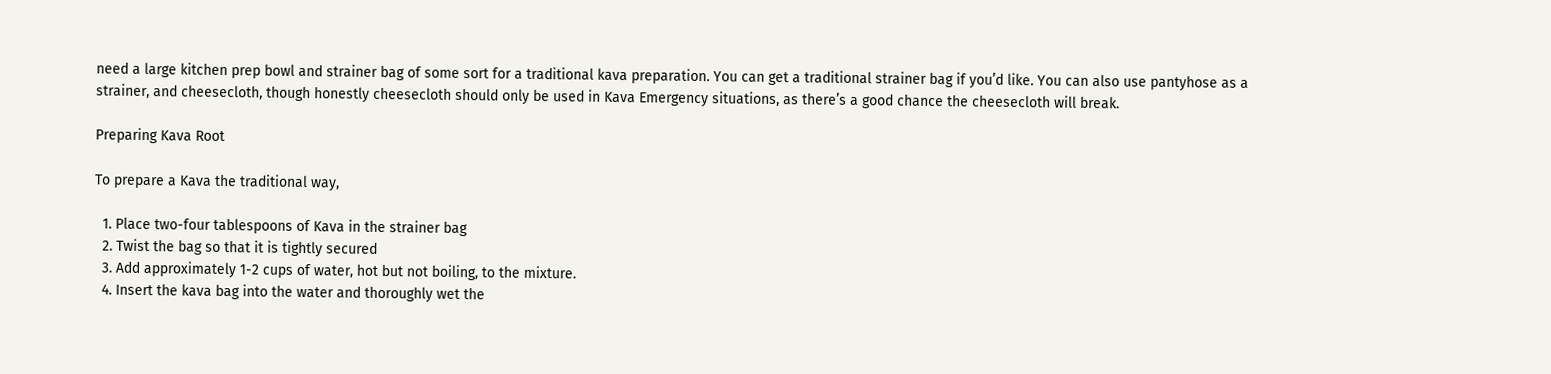need a large kitchen prep bowl and strainer bag of some sort for a traditional kava preparation. You can get a traditional strainer bag if you’d like. You can also use pantyhose as a strainer, and cheesecloth, though honestly cheesecloth should only be used in Kava Emergency situations, as there’s a good chance the cheesecloth will break.

Preparing Kava Root

To prepare a Kava the traditional way,

  1. Place two-four tablespoons of Kava in the strainer bag
  2. Twist the bag so that it is tightly secured
  3. Add approximately 1-2 cups of water, hot but not boiling, to the mixture.
  4. Insert the kava bag into the water and thoroughly wet the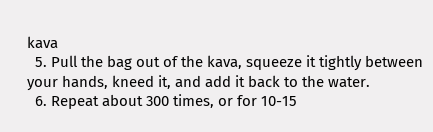kava
  5. Pull the bag out of the kava, squeeze it tightly between your hands, kneed it, and add it back to the water.
  6. Repeat about 300 times, or for 10-15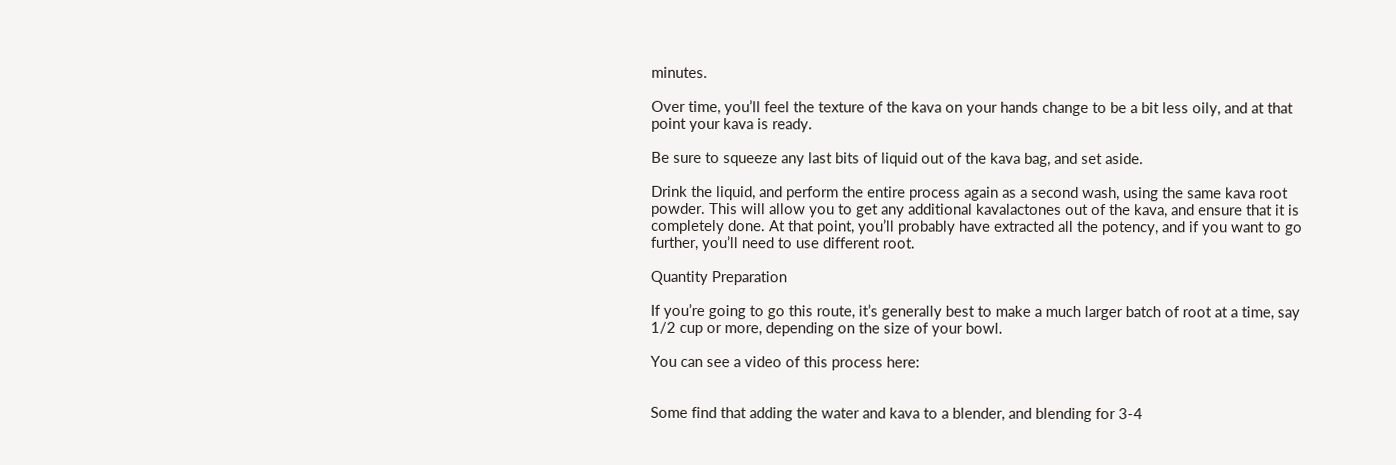minutes.

Over time, you’ll feel the texture of the kava on your hands change to be a bit less oily, and at that point your kava is ready.

Be sure to squeeze any last bits of liquid out of the kava bag, and set aside.

Drink the liquid, and perform the entire process again as a second wash, using the same kava root powder. This will allow you to get any additional kavalactones out of the kava, and ensure that it is completely done. At that point, you’ll probably have extracted all the potency, and if you want to go further, you’ll need to use different root.

Quantity Preparation

If you’re going to go this route, it’s generally best to make a much larger batch of root at a time, say 1/2 cup or more, depending on the size of your bowl.

You can see a video of this process here:


Some find that adding the water and kava to a blender, and blending for 3-4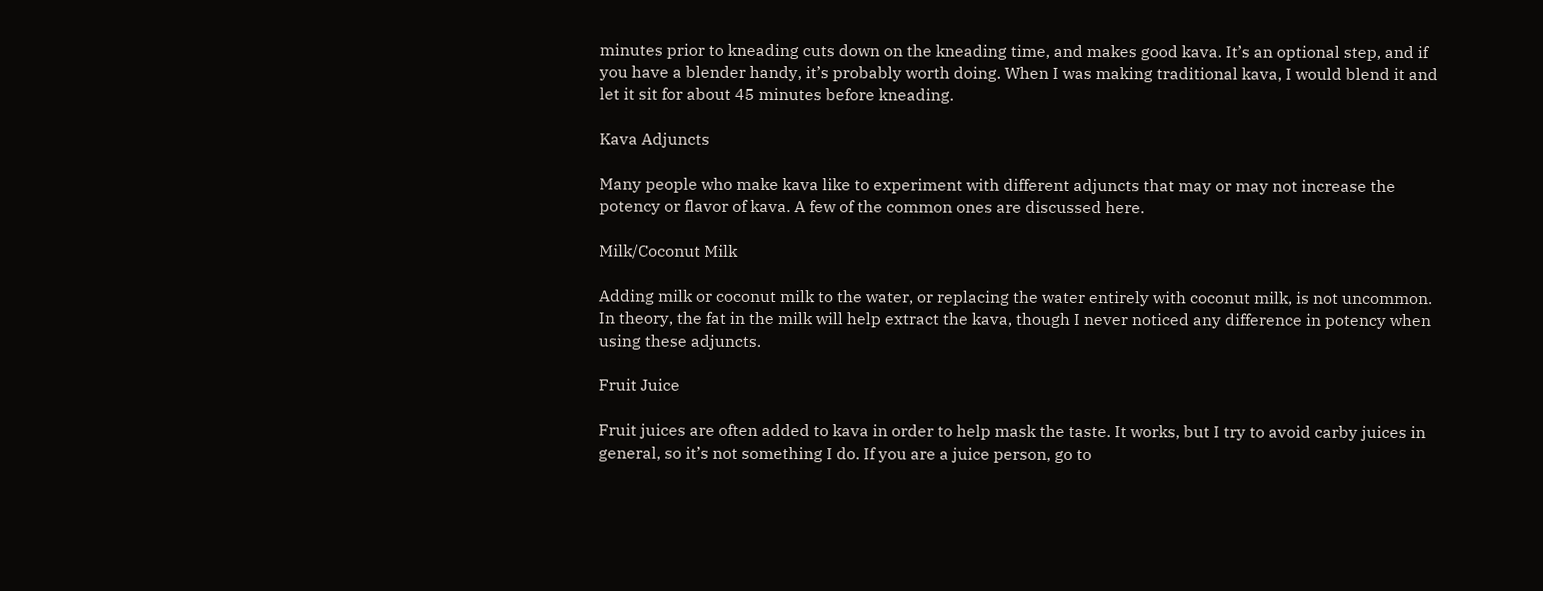minutes prior to kneading cuts down on the kneading time, and makes good kava. It’s an optional step, and if you have a blender handy, it’s probably worth doing. When I was making traditional kava, I would blend it and let it sit for about 45 minutes before kneading.

Kava Adjuncts

Many people who make kava like to experiment with different adjuncts that may or may not increase the potency or flavor of kava. A few of the common ones are discussed here.

Milk/Coconut Milk

Adding milk or coconut milk to the water, or replacing the water entirely with coconut milk, is not uncommon. In theory, the fat in the milk will help extract the kava, though I never noticed any difference in potency when using these adjuncts.

Fruit Juice

Fruit juices are often added to kava in order to help mask the taste. It works, but I try to avoid carby juices in general, so it’s not something I do. If you are a juice person, go to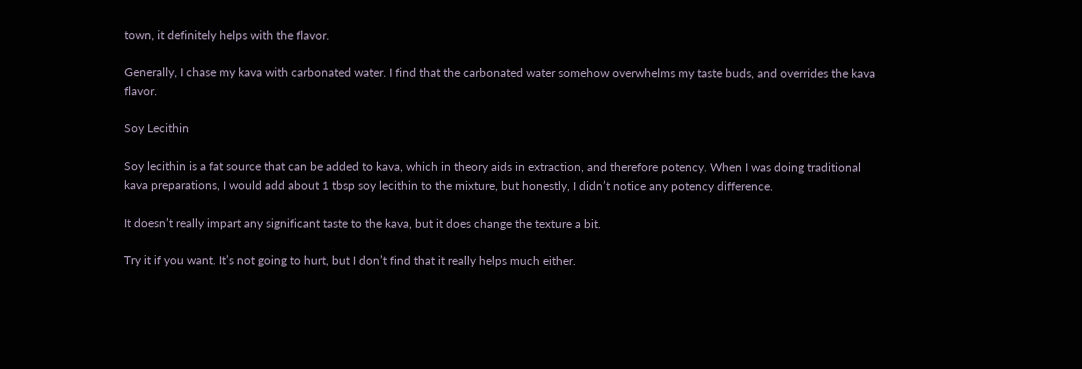town, it definitely helps with the flavor.

Generally, I chase my kava with carbonated water. I find that the carbonated water somehow overwhelms my taste buds, and overrides the kava flavor.

Soy Lecithin

Soy lecithin is a fat source that can be added to kava, which in theory aids in extraction, and therefore potency. When I was doing traditional kava preparations, I would add about 1 tbsp soy lecithin to the mixture, but honestly, I didn’t notice any potency difference.

It doesn’t really impart any significant taste to the kava, but it does change the texture a bit.

Try it if you want. It’s not going to hurt, but I don’t find that it really helps much either.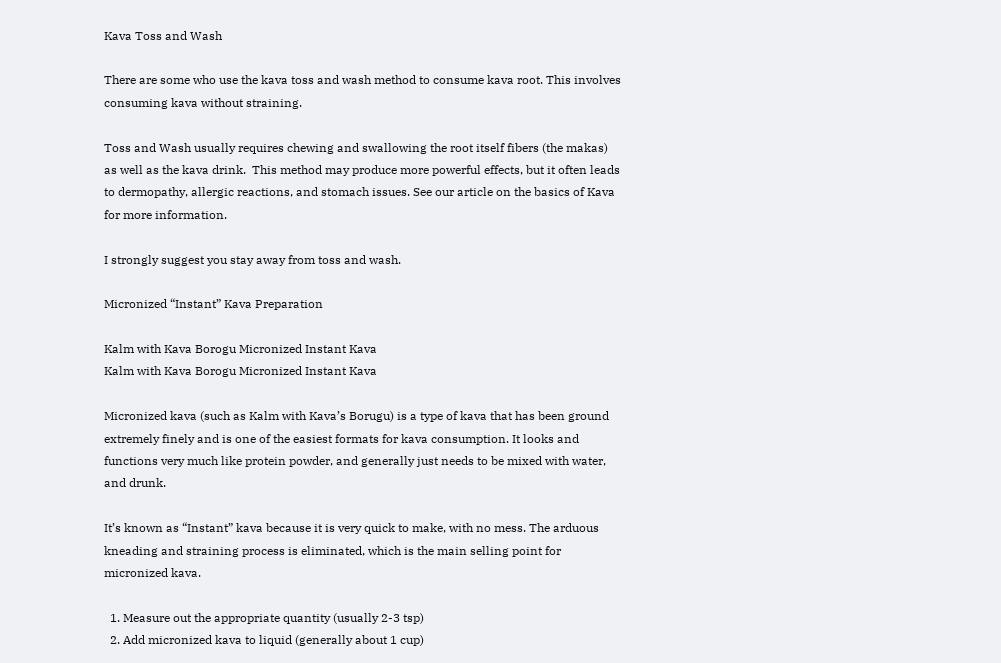Kava Toss and Wash

There are some who use the kava toss and wash method to consume kava root. This involves consuming kava without straining.

Toss and Wash usually requires chewing and swallowing the root itself fibers (the makas) as well as the kava drink.  This method may produce more powerful effects, but it often leads to dermopathy, allergic reactions, and stomach issues. See our article on the basics of Kava for more information.

I strongly suggest you stay away from toss and wash.

Micronized “Instant” Kava Preparation

Kalm with Kava Borogu Micronized Instant Kava
Kalm with Kava Borogu Micronized Instant Kava

Micronized kava (such as Kalm with Kava’s Borugu) is a type of kava that has been ground extremely finely and is one of the easiest formats for kava consumption. It looks and functions very much like protein powder, and generally just needs to be mixed with water, and drunk.

It’s known as “Instant” kava because it is very quick to make, with no mess. The arduous kneading and straining process is eliminated, which is the main selling point for micronized kava.

  1. Measure out the appropriate quantity (usually 2-3 tsp)
  2. Add micronized kava to liquid (generally about 1 cup)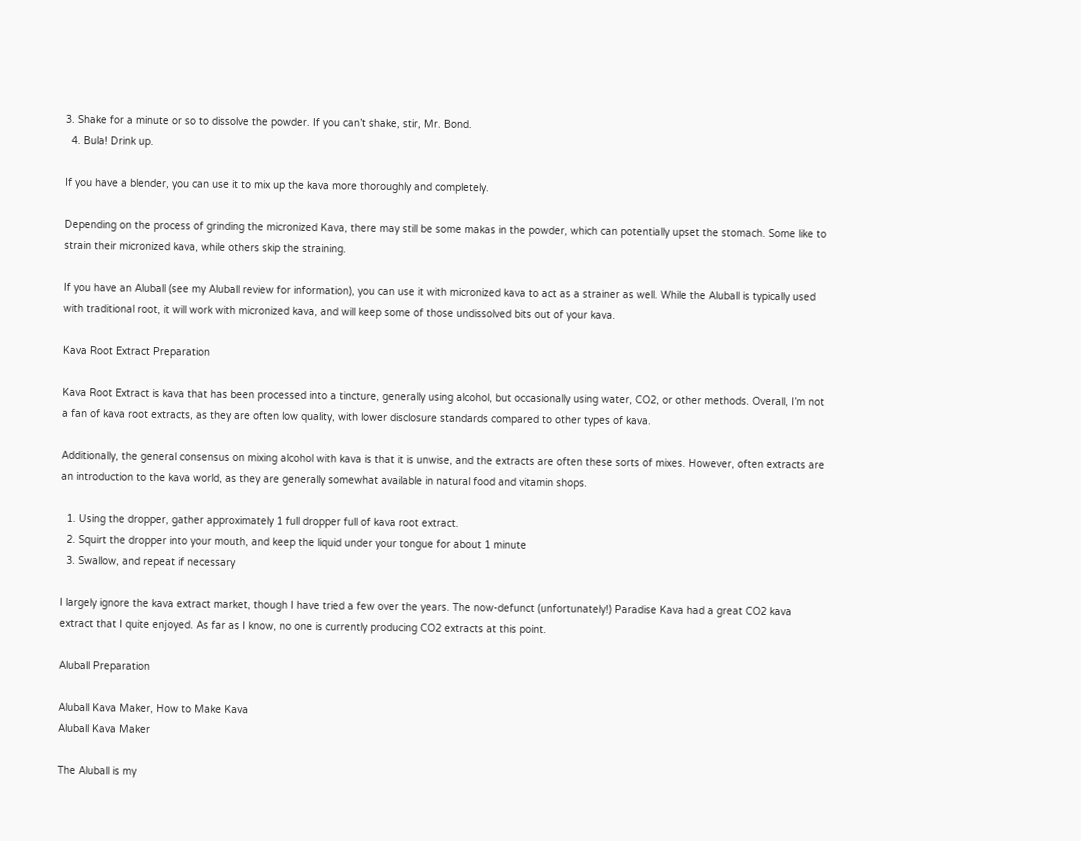3. Shake for a minute or so to dissolve the powder. If you can’t shake, stir, Mr. Bond.
  4. Bula! Drink up.

If you have a blender, you can use it to mix up the kava more thoroughly and completely.

Depending on the process of grinding the micronized Kava, there may still be some makas in the powder, which can potentially upset the stomach. Some like to strain their micronized kava, while others skip the straining.

If you have an Aluball (see my Aluball review for information), you can use it with micronized kava to act as a strainer as well. While the Aluball is typically used with traditional root, it will work with micronized kava, and will keep some of those undissolved bits out of your kava.

Kava Root Extract Preparation

Kava Root Extract is kava that has been processed into a tincture, generally using alcohol, but occasionally using water, CO2, or other methods. Overall, I’m not a fan of kava root extracts, as they are often low quality, with lower disclosure standards compared to other types of kava.

Additionally, the general consensus on mixing alcohol with kava is that it is unwise, and the extracts are often these sorts of mixes. However, often extracts are an introduction to the kava world, as they are generally somewhat available in natural food and vitamin shops.

  1. Using the dropper, gather approximately 1 full dropper full of kava root extract.
  2. Squirt the dropper into your mouth, and keep the liquid under your tongue for about 1 minute
  3. Swallow, and repeat if necessary

I largely ignore the kava extract market, though I have tried a few over the years. The now-defunct (unfortunately!) Paradise Kava had a great CO2 kava extract that I quite enjoyed. As far as I know, no one is currently producing CO2 extracts at this point.

Aluball Preparation

Aluball Kava Maker, How to Make Kava
Aluball Kava Maker

The Aluball is my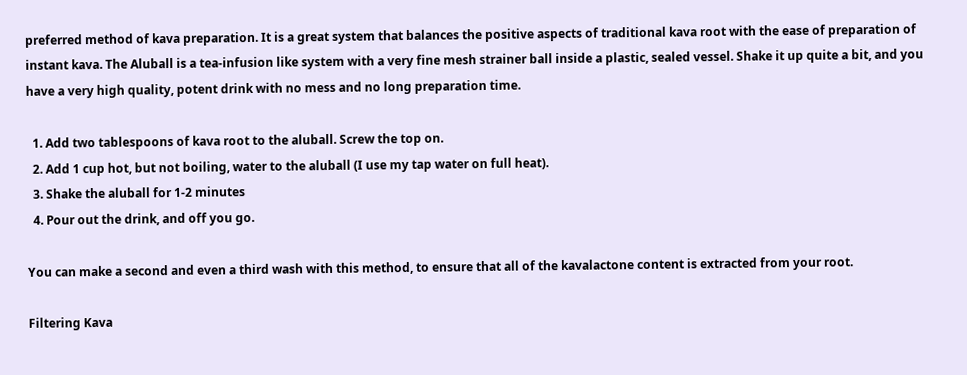preferred method of kava preparation. It is a great system that balances the positive aspects of traditional kava root with the ease of preparation of instant kava. The Aluball is a tea-infusion like system with a very fine mesh strainer ball inside a plastic, sealed vessel. Shake it up quite a bit, and you have a very high quality, potent drink with no mess and no long preparation time.

  1. Add two tablespoons of kava root to the aluball. Screw the top on.
  2. Add 1 cup hot, but not boiling, water to the aluball (I use my tap water on full heat).
  3. Shake the aluball for 1-2 minutes
  4. Pour out the drink, and off you go.

You can make a second and even a third wash with this method, to ensure that all of the kavalactone content is extracted from your root.

Filtering Kava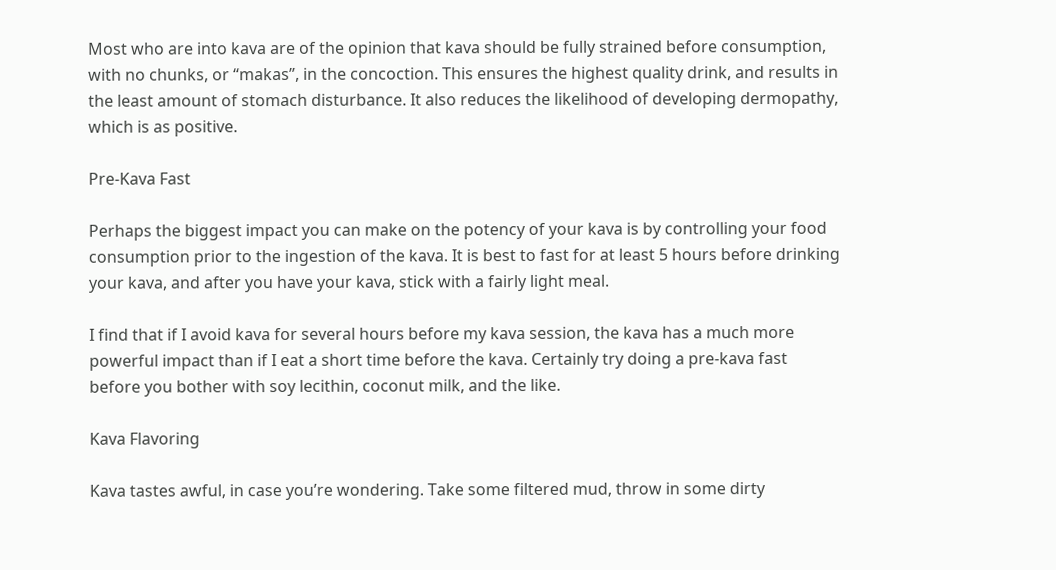Most who are into kava are of the opinion that kava should be fully strained before consumption, with no chunks, or “makas”, in the concoction. This ensures the highest quality drink, and results in the least amount of stomach disturbance. It also reduces the likelihood of developing dermopathy, which is as positive.

Pre-Kava Fast

Perhaps the biggest impact you can make on the potency of your kava is by controlling your food consumption prior to the ingestion of the kava. It is best to fast for at least 5 hours before drinking your kava, and after you have your kava, stick with a fairly light meal.

I find that if I avoid kava for several hours before my kava session, the kava has a much more powerful impact than if I eat a short time before the kava. Certainly try doing a pre-kava fast before you bother with soy lecithin, coconut milk, and the like.

Kava Flavoring

Kava tastes awful, in case you’re wondering. Take some filtered mud, throw in some dirty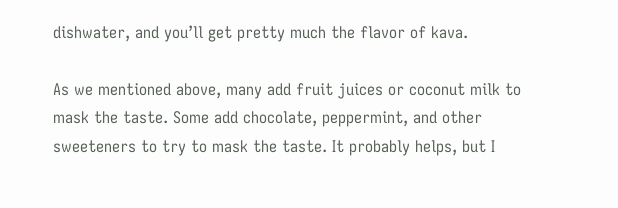dishwater, and you’ll get pretty much the flavor of kava.

As we mentioned above, many add fruit juices or coconut milk to mask the taste. Some add chocolate, peppermint, and other sweeteners to try to mask the taste. It probably helps, but I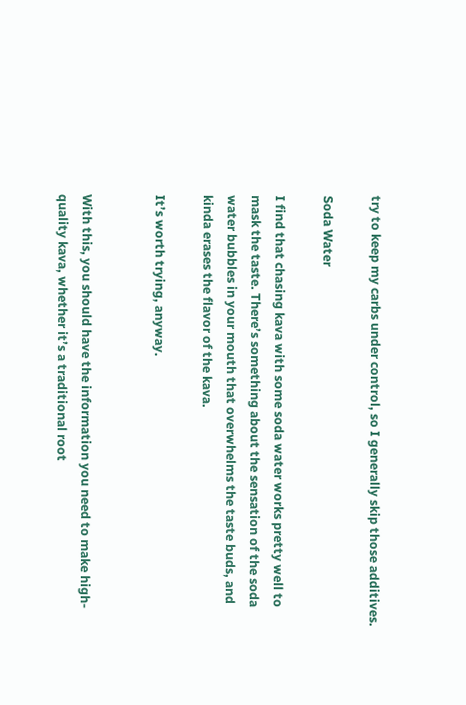try to keep my carbs under control, so I generally skip those additives.

Soda Water

I find that chasing kava with some soda water works pretty well to mask the taste. There’s something about the sensation of the soda water bubbles in your mouth that overwhelms the taste buds, and kinda erases the flavor of the kava.

It’s worth trying, anyway.


With this, you should have the information you need to make high-quality kava, whether it’s a traditional root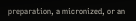preparation, a micronized, or an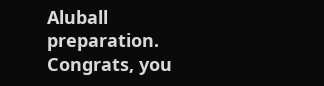Aluball preparation. Congrats, you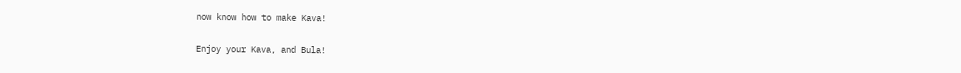now know how to make Kava!

Enjoy your Kava, and Bula!